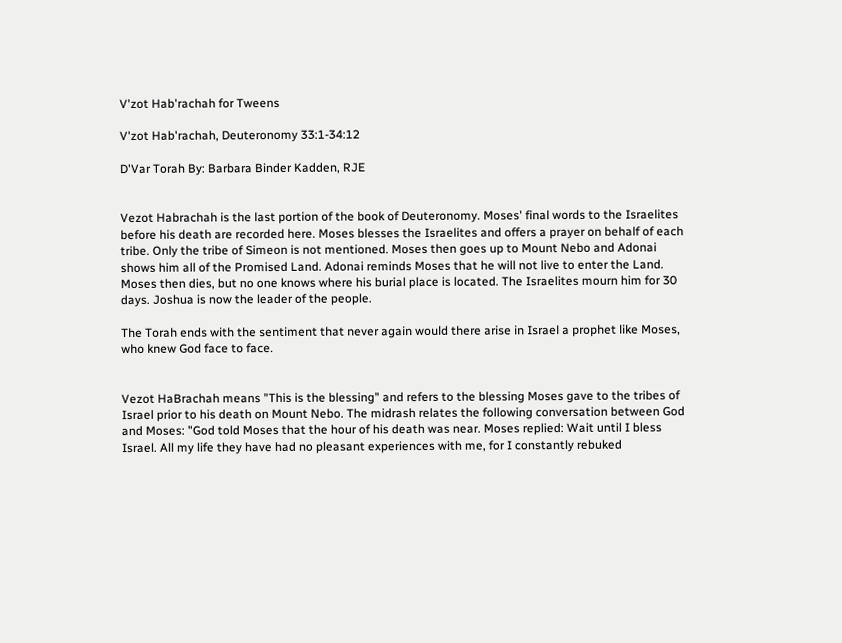V'zot Hab'rachah for Tweens

V'zot Hab'rachah, Deuteronomy 33:1-34:12

D'Var Torah By: Barbara Binder Kadden, RJE


Vezot Habrachah is the last portion of the book of Deuteronomy. Moses' final words to the Israelites before his death are recorded here. Moses blesses the Israelites and offers a prayer on behalf of each tribe. Only the tribe of Simeon is not mentioned. Moses then goes up to Mount Nebo and Adonai shows him all of the Promised Land. Adonai reminds Moses that he will not live to enter the Land. Moses then dies, but no one knows where his burial place is located. The Israelites mourn him for 30 days. Joshua is now the leader of the people.

The Torah ends with the sentiment that never again would there arise in Israel a prophet like Moses, who knew God face to face.


Vezot HaBrachah means "This is the blessing" and refers to the blessing Moses gave to the tribes of Israel prior to his death on Mount Nebo. The midrash relates the following conversation between God and Moses: "God told Moses that the hour of his death was near. Moses replied: Wait until I bless Israel. All my life they have had no pleasant experiences with me, for I constantly rebuked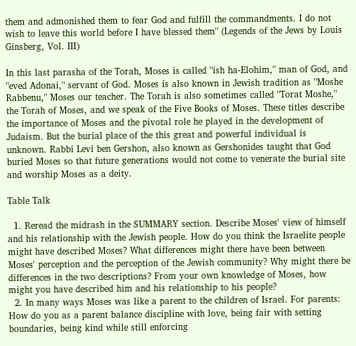them and admonished them to fear God and fulfill the commandments. I do not wish to leave this world before I have blessed them" (Legends of the Jews by Louis Ginsberg, Vol. III)

In this last parasha of the Torah, Moses is called "ish ha-Elohim," man of God, and "eved Adonai," servant of God. Moses is also known in Jewish tradition as "Moshe Rabbenu," Moses our teacher. The Torah is also sometimes called "Torat Moshe," the Torah of Moses, and we speak of the Five Books of Moses. These titles describe the importance of Moses and the pivotal role he played in the development of Judaism. But the burial place of the this great and powerful individual is unknown. Rabbi Levi ben Gershon, also known as Gershonides taught that God buried Moses so that future generations would not come to venerate the burial site and worship Moses as a deity.

Table Talk

  1. Reread the midrash in the SUMMARY section. Describe Moses' view of himself and his relationship with the Jewish people. How do you think the Israelite people might have described Moses? What differences might there have been between Moses' perception and the perception of the Jewish community? Why might there be differences in the two descriptions? From your own knowledge of Moses, how might you have described him and his relationship to his people?
  2. In many ways Moses was like a parent to the children of Israel. For parents: How do you as a parent balance discipline with love, being fair with setting boundaries, being kind while still enforcing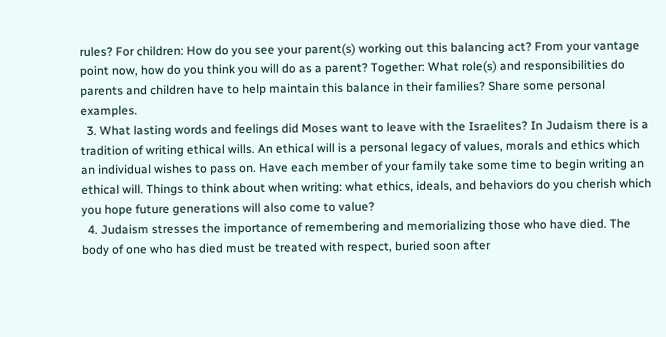rules? For children: How do you see your parent(s) working out this balancing act? From your vantage point now, how do you think you will do as a parent? Together: What role(s) and responsibilities do parents and children have to help maintain this balance in their families? Share some personal examples.
  3. What lasting words and feelings did Moses want to leave with the Israelites? In Judaism there is a tradition of writing ethical wills. An ethical will is a personal legacy of values, morals and ethics which an individual wishes to pass on. Have each member of your family take some time to begin writing an ethical will. Things to think about when writing: what ethics, ideals, and behaviors do you cherish which you hope future generations will also come to value?
  4. Judaism stresses the importance of remembering and memorializing those who have died. The body of one who has died must be treated with respect, buried soon after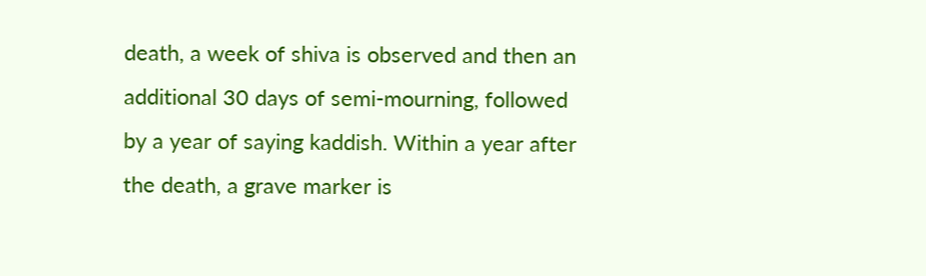death, a week of shiva is observed and then an additional 30 days of semi-mourning, followed by a year of saying kaddish. Within a year after the death, a grave marker is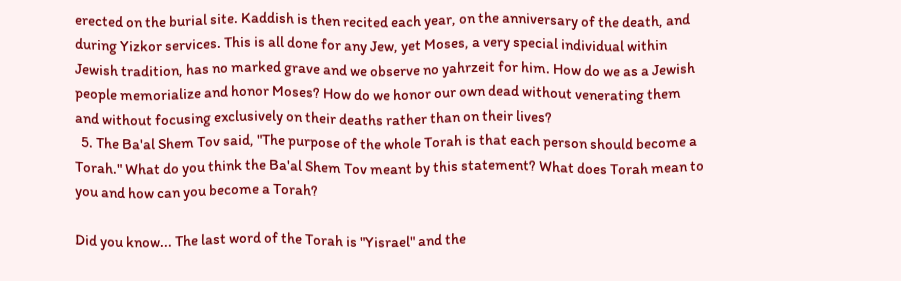erected on the burial site. Kaddish is then recited each year, on the anniversary of the death, and during Yizkor services. This is all done for any Jew, yet Moses, a very special individual within Jewish tradition, has no marked grave and we observe no yahrzeit for him. How do we as a Jewish people memorialize and honor Moses? How do we honor our own dead without venerating them and without focusing exclusively on their deaths rather than on their lives?
  5. The Ba'al Shem Tov said, "The purpose of the whole Torah is that each person should become a Torah." What do you think the Ba'al Shem Tov meant by this statement? What does Torah mean to you and how can you become a Torah?

Did you know... The last word of the Torah is "Yisrael" and the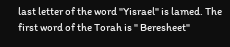last letter of the word "Yisrael" is lamed. The first word of the Torah is " Beresheet"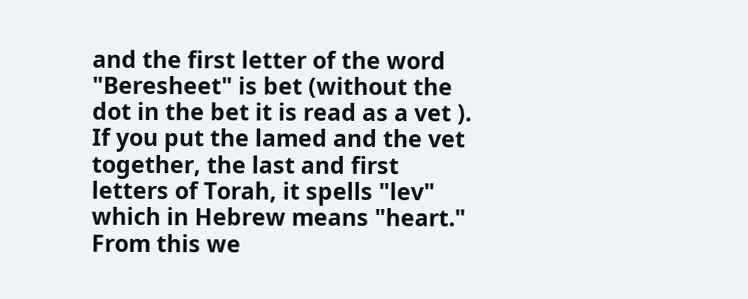and the first letter of the word "Beresheet" is bet (without the dot in the bet it is read as a vet ). If you put the lamed and the vet together, the last and first letters of Torah, it spells "lev" which in Hebrew means "heart." From this we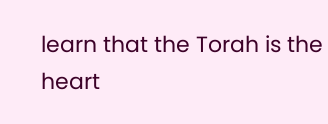learn that the Torah is the heart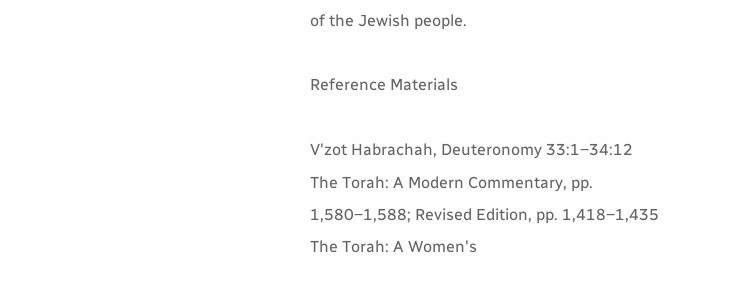of the Jewish people.

Reference Materials

V'zot Habrachah, Deuteronomy 33:1‒34:12
The Torah: A Modern Commentary, pp. 1,580‒1,588; Revised Edition, pp. 1,418‒1,435
The Torah: A Women's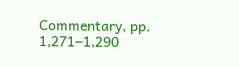Commentary, pp. 1,271‒1,290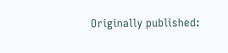Originally published: